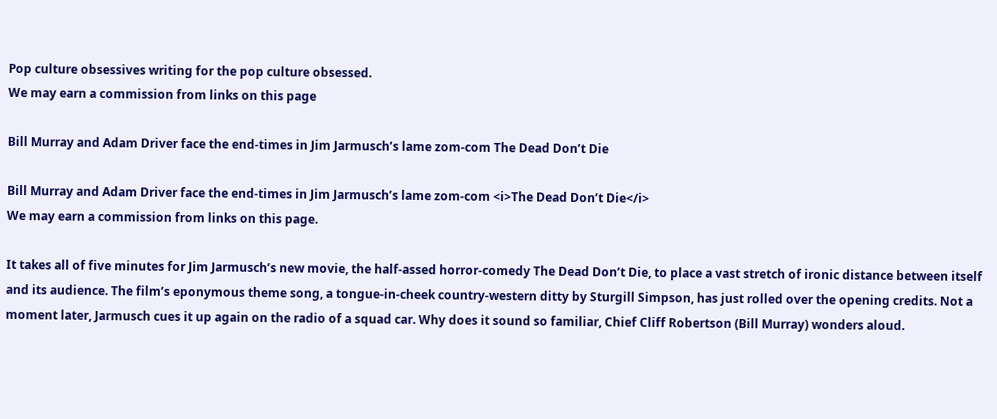Pop culture obsessives writing for the pop culture obsessed.
We may earn a commission from links on this page

Bill Murray and Adam Driver face the end-times in Jim Jarmusch’s lame zom-com The Dead Don’t Die

Bill Murray and Adam Driver face the end-times in Jim Jarmusch’s lame zom-com <i>The Dead Don’t Die</i>
We may earn a commission from links on this page.

It takes all of five minutes for Jim Jarmusch’s new movie, the half-assed horror-comedy The Dead Don’t Die, to place a vast stretch of ironic distance between itself and its audience. The film’s eponymous theme song, a tongue-in-cheek country-western ditty by Sturgill Simpson, has just rolled over the opening credits. Not a moment later, Jarmusch cues it up again on the radio of a squad car. Why does it sound so familiar, Chief Cliff Robertson (Bill Murray) wonders aloud.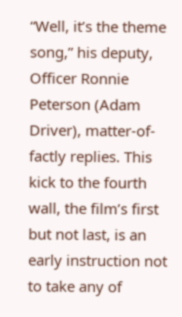“Well, it’s the theme song,” his deputy, Officer Ronnie Peterson (Adam Driver), matter-of-factly replies. This kick to the fourth wall, the film’s first but not last, is an early instruction not to take any of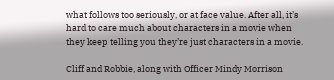what follows too seriously, or at face value. After all, it’s hard to care much about characters in a movie when they keep telling you they’re just characters in a movie.

Cliff and Robbie, along with Officer Mindy Morrison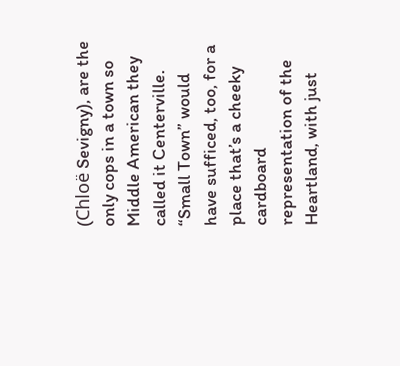(Chloë Sevigny), are the only cops in a town so Middle American they called it Centerville. “Small Town” would have sufficed, too, for a place that’s a cheeky cardboard representation of the Heartland, with just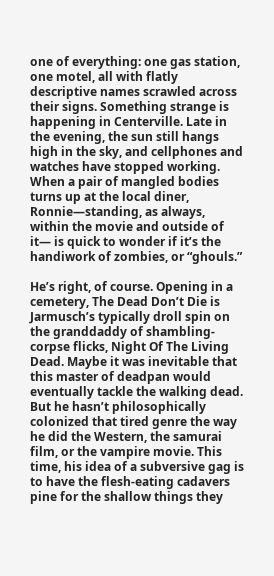one of everything: one gas station, one motel, all with flatly descriptive names scrawled across their signs. Something strange is happening in Centerville. Late in the evening, the sun still hangs high in the sky, and cellphones and watches have stopped working. When a pair of mangled bodies turns up at the local diner, Ronnie—standing, as always, within the movie and outside of it— is quick to wonder if it’s the handiwork of zombies, or “ghouls.”

He’s right, of course. Opening in a cemetery, The Dead Don’t Die is Jarmusch’s typically droll spin on the granddaddy of shambling-corpse flicks, Night Of The Living Dead. Maybe it was inevitable that this master of deadpan would eventually tackle the walking dead. But he hasn’t philosophically colonized that tired genre the way he did the Western, the samurai film, or the vampire movie. This time, his idea of a subversive gag is to have the flesh-eating cadavers pine for the shallow things they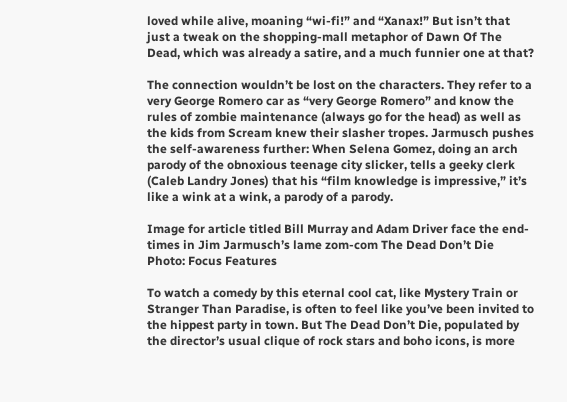loved while alive, moaning “wi-fi!” and “Xanax!” But isn’t that just a tweak on the shopping-mall metaphor of Dawn Of The Dead, which was already a satire, and a much funnier one at that?

The connection wouldn’t be lost on the characters. They refer to a very George Romero car as “very George Romero” and know the rules of zombie maintenance (always go for the head) as well as the kids from Scream knew their slasher tropes. Jarmusch pushes the self-awareness further: When Selena Gomez, doing an arch parody of the obnoxious teenage city slicker, tells a geeky clerk (Caleb Landry Jones) that his “film knowledge is impressive,” it’s like a wink at a wink, a parody of a parody.

Image for article titled Bill Murray and Adam Driver face the end-times in Jim Jarmusch’s lame zom-com The Dead Don’t Die
Photo: Focus Features

To watch a comedy by this eternal cool cat, like Mystery Train or Stranger Than Paradise, is often to feel like you’ve been invited to the hippest party in town. But The Dead Don’t Die, populated by the director’s usual clique of rock stars and boho icons, is more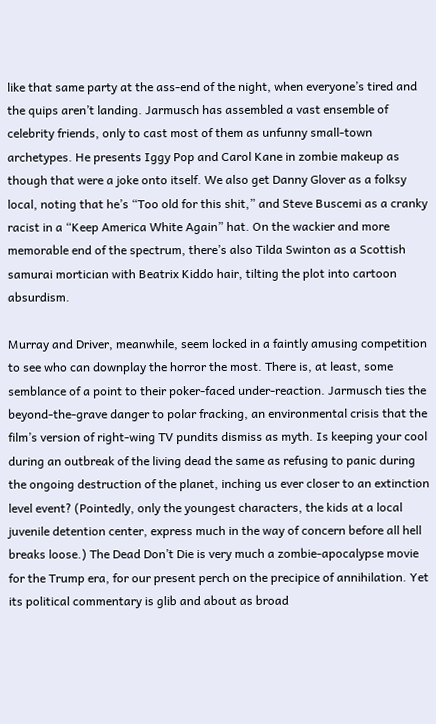like that same party at the ass-end of the night, when everyone’s tired and the quips aren’t landing. Jarmusch has assembled a vast ensemble of celebrity friends, only to cast most of them as unfunny small-town archetypes. He presents Iggy Pop and Carol Kane in zombie makeup as though that were a joke onto itself. We also get Danny Glover as a folksy local, noting that he’s “Too old for this shit,” and Steve Buscemi as a cranky racist in a “Keep America White Again” hat. On the wackier and more memorable end of the spectrum, there’s also Tilda Swinton as a Scottish samurai mortician with Beatrix Kiddo hair, tilting the plot into cartoon absurdism.

Murray and Driver, meanwhile, seem locked in a faintly amusing competition to see who can downplay the horror the most. There is, at least, some semblance of a point to their poker-faced under-reaction. Jarmusch ties the beyond-the-grave danger to polar fracking, an environmental crisis that the film’s version of right-wing TV pundits dismiss as myth. Is keeping your cool during an outbreak of the living dead the same as refusing to panic during the ongoing destruction of the planet, inching us ever closer to an extinction level event? (Pointedly, only the youngest characters, the kids at a local juvenile detention center, express much in the way of concern before all hell breaks loose.) The Dead Don’t Die is very much a zombie-apocalypse movie for the Trump era, for our present perch on the precipice of annihilation. Yet its political commentary is glib and about as broad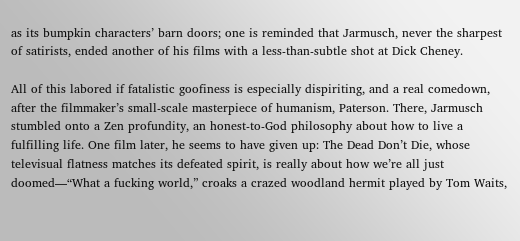as its bumpkin characters’ barn doors; one is reminded that Jarmusch, never the sharpest of satirists, ended another of his films with a less-than-subtle shot at Dick Cheney.

All of this labored if fatalistic goofiness is especially dispiriting, and a real comedown, after the filmmaker’s small-scale masterpiece of humanism, Paterson. There, Jarmusch stumbled onto a Zen profundity, an honest-to-God philosophy about how to live a fulfilling life. One film later, he seems to have given up: The Dead Don’t Die, whose televisual flatness matches its defeated spirit, is really about how we’re all just doomed—“What a fucking world,” croaks a crazed woodland hermit played by Tom Waits,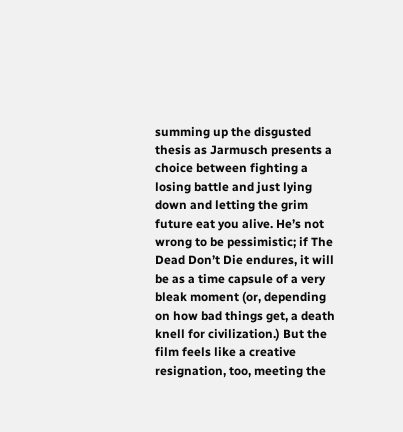summing up the disgusted thesis as Jarmusch presents a choice between fighting a losing battle and just lying down and letting the grim future eat you alive. He’s not wrong to be pessimistic; if The Dead Don’t Die endures, it will be as a time capsule of a very bleak moment (or, depending on how bad things get, a death knell for civilization.) But the film feels like a creative resignation, too, meeting the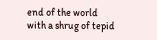end of the world with a shrug of tepid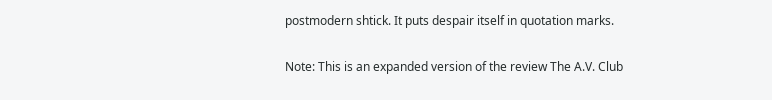postmodern shtick. It puts despair itself in quotation marks.

Note: This is an expanded version of the review The A.V. Club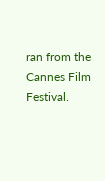ran from the Cannes Film Festival.